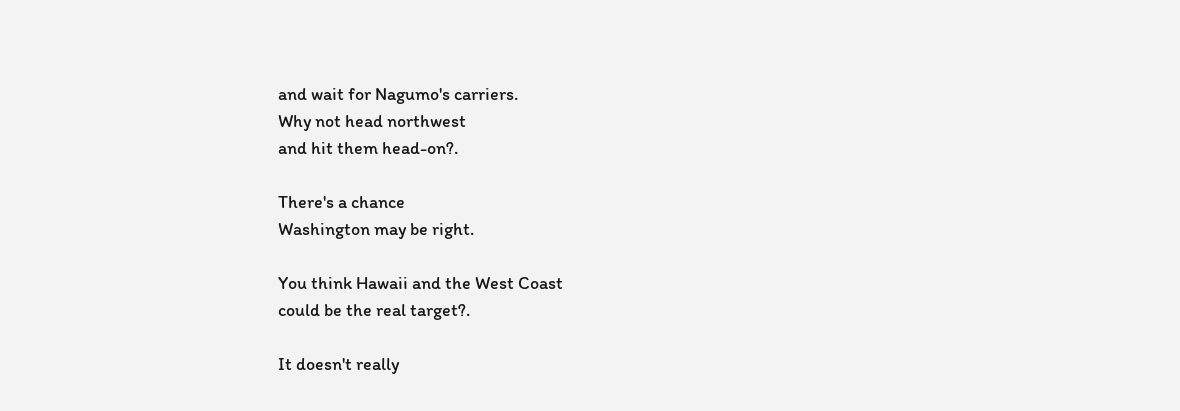and wait for Nagumo's carriers.
Why not head northwest
and hit them head-on?.

There's a chance
Washington may be right.

You think Hawaii and the West Coast
could be the real target?.

It doesn't really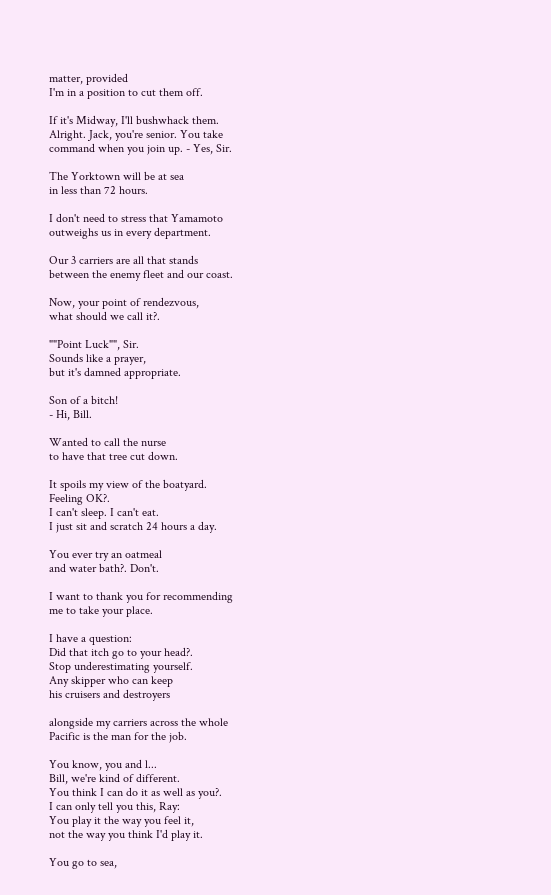matter, provided
I'm in a position to cut them off.

If it's Midway, I'll bushwhack them.
Alright. Jack, you're senior. You take
command when you join up. - Yes, Sir.

The Yorktown will be at sea
in less than 72 hours.

I don't need to stress that Yamamoto
outweighs us in every department.

Our 3 carriers are all that stands
between the enemy fleet and our coast.

Now, your point of rendezvous,
what should we call it?.

""Point Luck"", Sir.
Sounds like a prayer,
but it's damned appropriate.

Son of a bitch!
- Hi, Bill.

Wanted to call the nurse
to have that tree cut down.

It spoils my view of the boatyard.
Feeling OK?.
I can't sleep. I can't eat.
I just sit and scratch 24 hours a day.

You ever try an oatmeal
and water bath?. Don't.

I want to thank you for recommending
me to take your place.

I have a question:
Did that itch go to your head?.
Stop underestimating yourself.
Any skipper who can keep
his cruisers and destroyers

alongside my carriers across the whole
Pacific is the man for the job.

You know, you and l...
Bill, we're kind of different.
You think I can do it as well as you?.
I can only tell you this, Ray:
You play it the way you feel it,
not the way you think I'd play it.

You go to sea,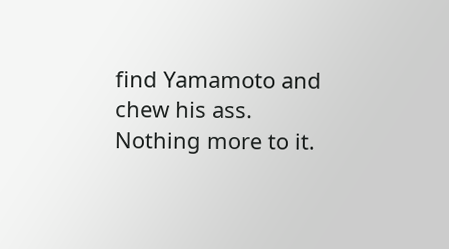find Yamamoto and
chew his ass. Nothing more to it.